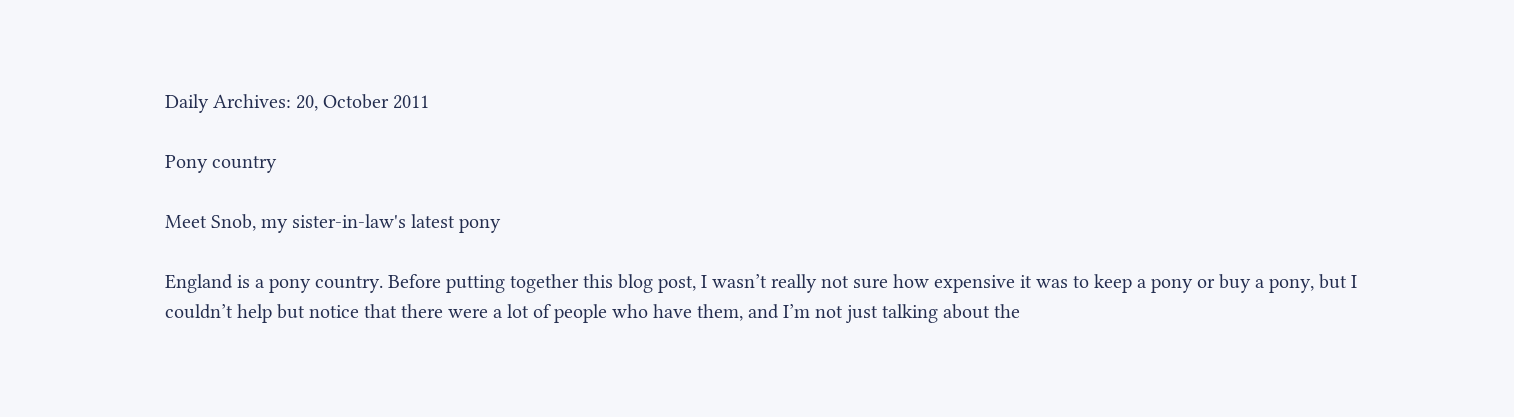Daily Archives: 20, October 2011

Pony country

Meet Snob, my sister-in-law's latest pony

England is a pony country. Before putting together this blog post, I wasn’t really not sure how expensive it was to keep a pony or buy a pony, but I couldn’t help but notice that there were a lot of people who have them, and I’m not just talking about the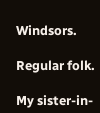Windsors.

Regular folk.

My sister-in-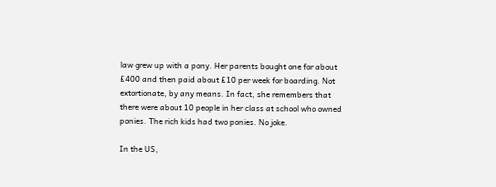law grew up with a pony. Her parents bought one for about £400 and then paid about £10 per week for boarding. Not extortionate, by any means. In fact, she remembers that there were about 10 people in her class at school who owned ponies. The rich kids had two ponies. No joke.

In the US,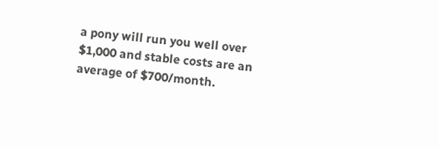a pony will run you well over $1,000 and stable costs are an average of $700/month.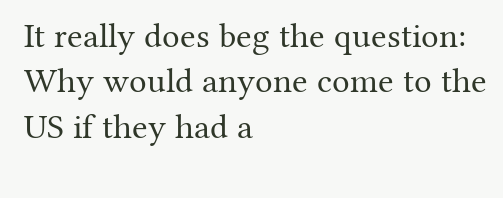It really does beg the question: Why would anyone come to the US if they had a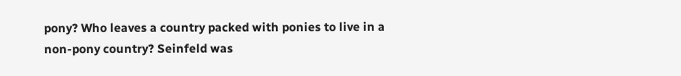pony? Who leaves a country packed with ponies to live in a non-pony country? Seinfeld was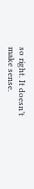so right. It doesn’t make sense.